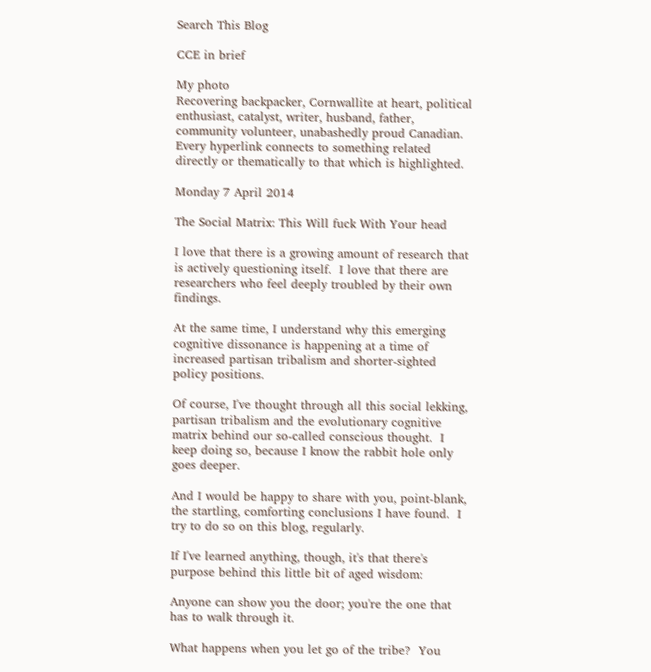Search This Blog

CCE in brief

My photo
Recovering backpacker, Cornwallite at heart, political enthusiast, catalyst, writer, husband, father, community volunteer, unabashedly proud Canadian. Every hyperlink connects to something related directly or thematically to that which is highlighted.

Monday 7 April 2014

The Social Matrix: This Will fuck With Your head

I love that there is a growing amount of research that is actively questioning itself.  I love that there are researchers who feel deeply troubled by their own findings.

At the same time, I understand why this emerging cognitive dissonance is happening at a time of increased partisan tribalism and shorter-sighted policy positions.

Of course, I've thought through all this social lekking, partisan tribalism and the evolutionary cognitive matrix behind our so-called conscious thought.  I keep doing so, because I know the rabbit hole only goes deeper.

And I would be happy to share with you, point-blank, the startling, comforting conclusions I have found.  I try to do so on this blog, regularly.

If I've learned anything, though, it's that there's purpose behind this little bit of aged wisdom:

Anyone can show you the door; you're the one that has to walk through it.

What happens when you let go of the tribe?  You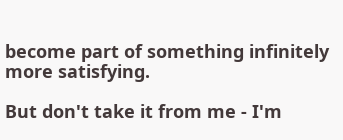become part of something infinitely more satisfying.

But don't take it from me - I'm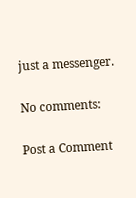just a messenger.

No comments:

Post a Comment